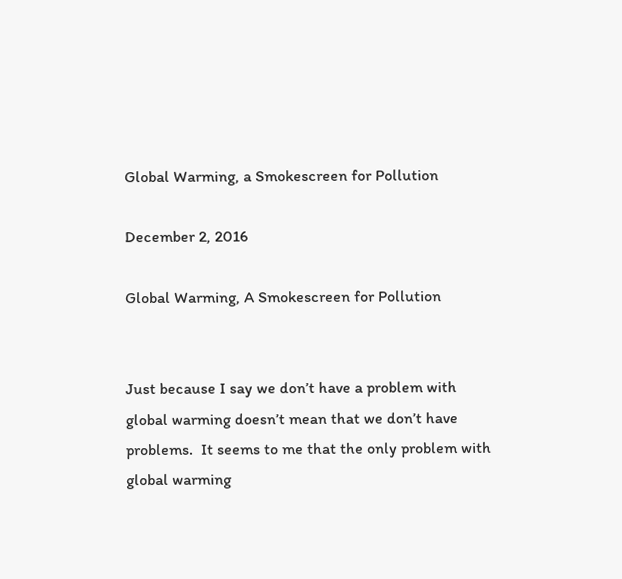Global Warming, a Smokescreen for Pollution

December 2, 2016

Global Warming, A Smokescreen for Pollution


Just because I say we don’t have a problem with global warming doesn’t mean that we don’t have problems.  It seems to me that the only problem with global warming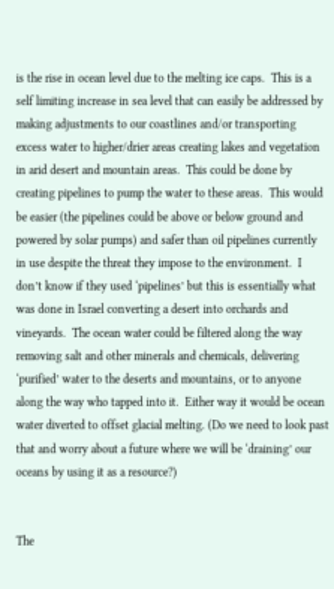is the rise in ocean level due to the melting ice caps.  This is a self limiting increase in sea level that can easily be addressed by making adjustments to our coastlines and/or transporting excess water to higher/drier areas creating lakes and vegetation in arid desert and mountain areas.  This could be done by creating pipelines to pump the water to these areas.  This would be easier (the pipelines could be above or below ground and powered by solar pumps) and safer than oil pipelines currently in use despite the threat they impose to the environment.  I don’t know if they used ‘pipelines’ but this is essentially what was done in Israel converting a desert into orchards and vineyards.  The ocean water could be filtered along the way removing salt and other minerals and chemicals, delivering ‘purified’ water to the deserts and mountains, or to anyone along the way who tapped into it.  Either way it would be ocean water diverted to offset glacial melting. (Do we need to look past that and worry about a future where we will be ‘draining’ our oceans by using it as a resource?)


The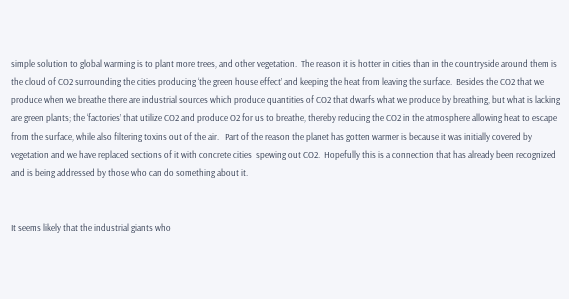simple solution to global warming is to plant more trees, and other vegetation.  The reason it is hotter in cities than in the countryside around them is the cloud of CO2 surrounding the cities producing ‘the green house effect’ and keeping the heat from leaving the surface.  Besides the CO2 that we produce when we breathe there are industrial sources which produce quantities of CO2 that dwarfs what we produce by breathing, but what is lacking are green plants; the ‘factories’ that utilize CO2 and produce O2 for us to breathe, thereby reducing the CO2 in the atmosphere allowing heat to escape from the surface, while also filtering toxins out of the air.   Part of the reason the planet has gotten warmer is because it was initially covered by vegetation and we have replaced sections of it with concrete cities  spewing out CO2.  Hopefully this is a connection that has already been recognized and is being addressed by those who can do something about it.


It seems likely that the industrial giants who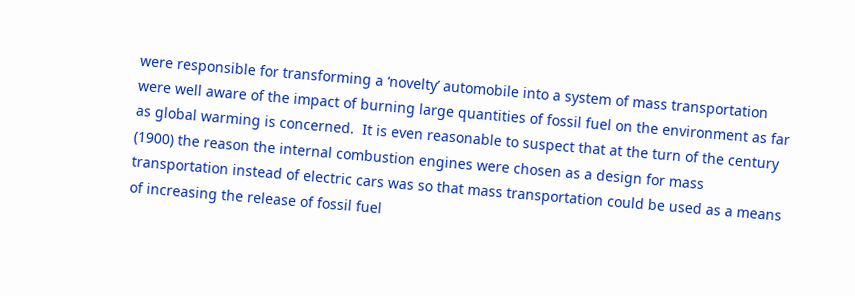were responsible for transforming a ‘novelty’ automobile into a system of mass transportation were well aware of the impact of burning large quantities of fossil fuel on the environment as far as global warming is concerned.  It is even reasonable to suspect that at the turn of the century (1900) the reason the internal combustion engines were chosen as a design for mass transportation instead of electric cars was so that mass transportation could be used as a means of increasing the release of fossil fuel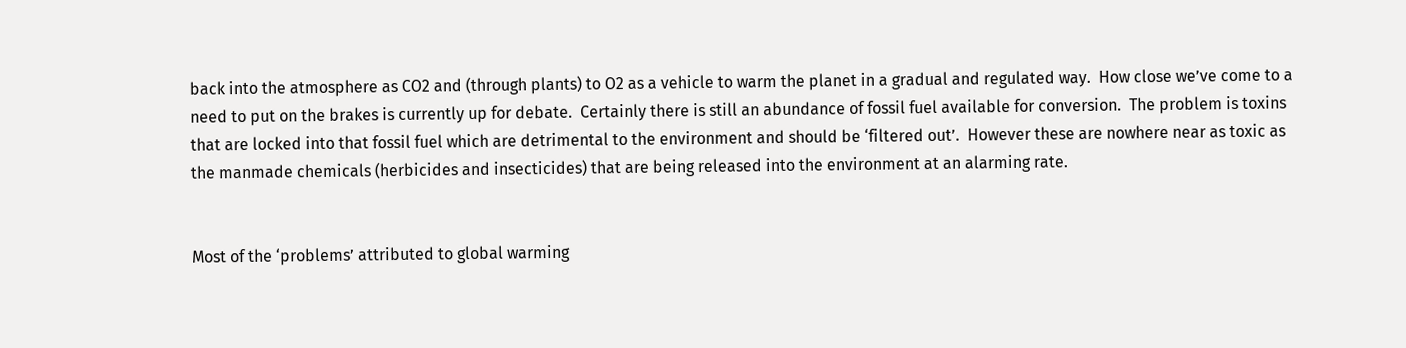back into the atmosphere as CO2 and (through plants) to O2 as a vehicle to warm the planet in a gradual and regulated way.  How close we’ve come to a need to put on the brakes is currently up for debate.  Certainly there is still an abundance of fossil fuel available for conversion.  The problem is toxins that are locked into that fossil fuel which are detrimental to the environment and should be ‘filtered out’.  However these are nowhere near as toxic as the manmade chemicals (herbicides and insecticides) that are being released into the environment at an alarming rate.


Most of the ‘problems’ attributed to global warming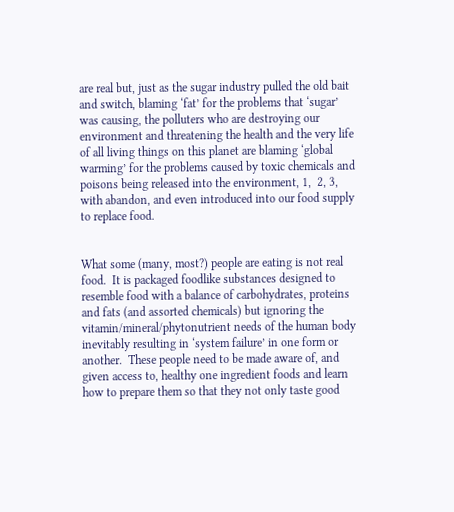are real but, just as the sugar industry pulled the old bait and switch, blaming ‘fat’ for the problems that ‘sugar’ was causing, the polluters who are destroying our  environment and threatening the health and the very life of all living things on this planet are blaming ‘global warming’ for the problems caused by toxic chemicals and poisons being released into the environment, 1,  2, 3, with abandon, and even introduced into our food supply to replace food.


What some (many, most?) people are eating is not real food.  It is packaged foodlike substances designed to resemble food with a balance of carbohydrates, proteins and fats (and assorted chemicals) but ignoring the vitamin/mineral/phytonutrient needs of the human body inevitably resulting in ‘system failure’ in one form or another.  These people need to be made aware of, and given access to, healthy one ingredient foods and learn how to prepare them so that they not only taste good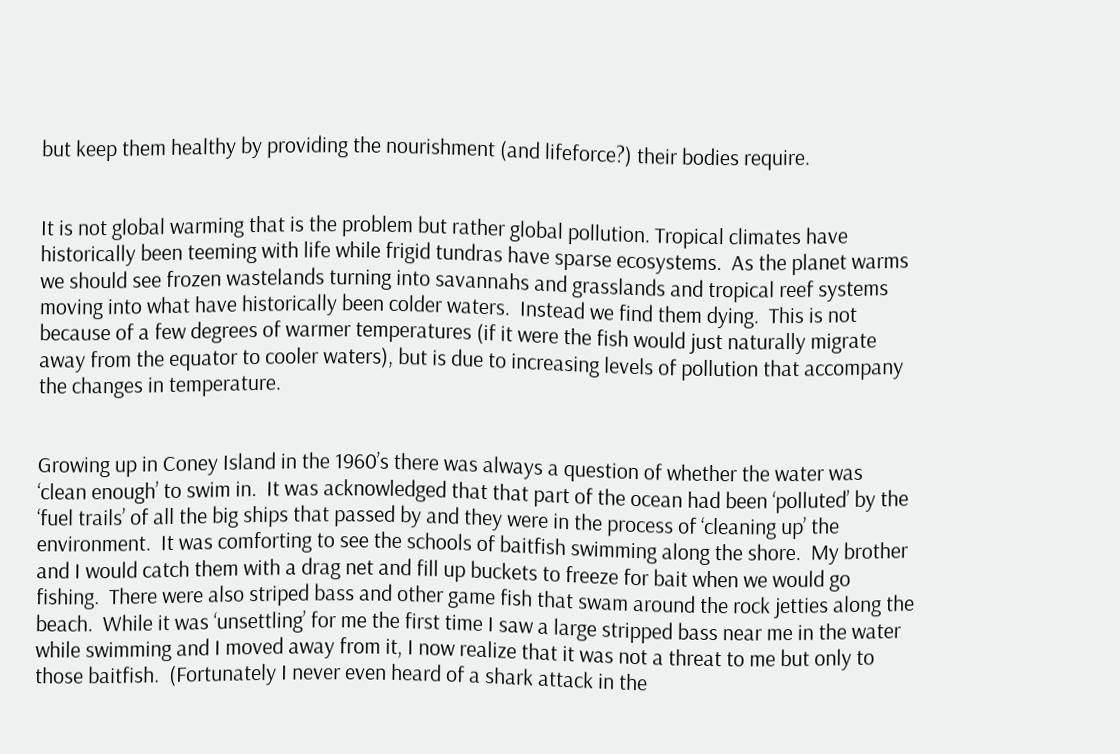but keep them healthy by providing the nourishment (and lifeforce?) their bodies require.


It is not global warming that is the problem but rather global pollution. Tropical climates have historically been teeming with life while frigid tundras have sparse ecosystems.  As the planet warms we should see frozen wastelands turning into savannahs and grasslands and tropical reef systems moving into what have historically been colder waters.  Instead we find them dying.  This is not because of a few degrees of warmer temperatures (if it were the fish would just naturally migrate away from the equator to cooler waters), but is due to increasing levels of pollution that accompany the changes in temperature.


Growing up in Coney Island in the 1960’s there was always a question of whether the water was ‘clean enough’ to swim in.  It was acknowledged that that part of the ocean had been ‘polluted’ by the ‘fuel trails’ of all the big ships that passed by and they were in the process of ‘cleaning up’ the environment.  It was comforting to see the schools of baitfish swimming along the shore.  My brother and I would catch them with a drag net and fill up buckets to freeze for bait when we would go fishing.  There were also striped bass and other game fish that swam around the rock jetties along the beach.  While it was ‘unsettling’ for me the first time I saw a large stripped bass near me in the water while swimming and I moved away from it, I now realize that it was not a threat to me but only to those baitfish.  (Fortunately I never even heard of a shark attack in the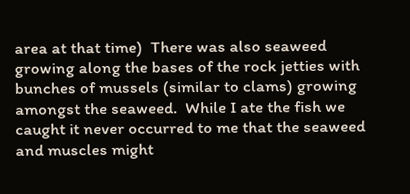area at that time)  There was also seaweed growing along the bases of the rock jetties with bunches of mussels (similar to clams) growing amongst the seaweed.  While I ate the fish we caught it never occurred to me that the seaweed and muscles might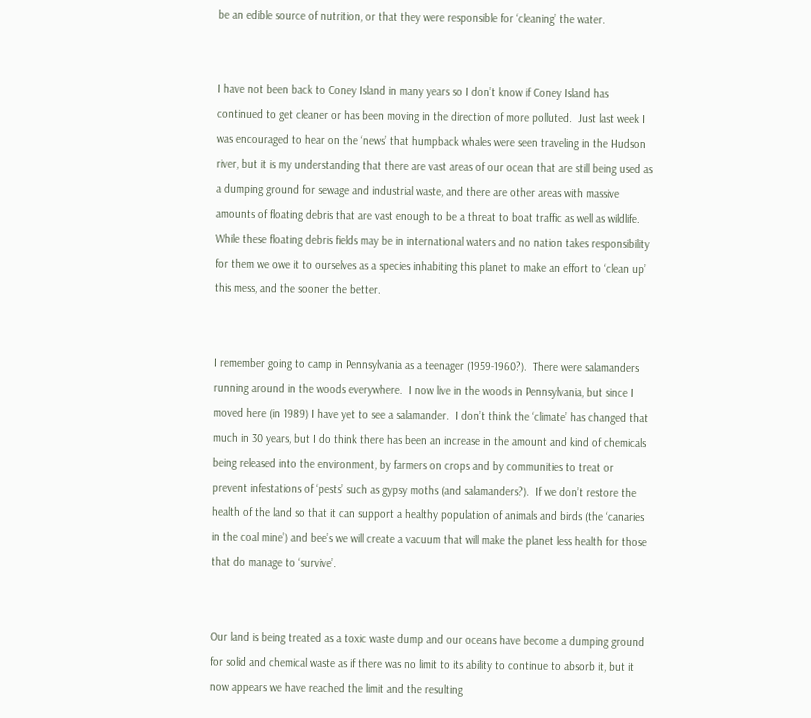be an edible source of nutrition, or that they were responsible for ‘cleaning’ the water.


I have not been back to Coney Island in many years so I don’t know if Coney Island has continued to get cleaner or has been moving in the direction of more polluted.  Just last week I was encouraged to hear on the ‘news’ that humpback whales were seen traveling in the Hudson river, but it is my understanding that there are vast areas of our ocean that are still being used as a dumping ground for sewage and industrial waste, and there are other areas with massive amounts of floating debris that are vast enough to be a threat to boat traffic as well as wildlife.   While these floating debris fields may be in international waters and no nation takes responsibility for them we owe it to ourselves as a species inhabiting this planet to make an effort to ‘clean up’ this mess, and the sooner the better.


I remember going to camp in Pennsylvania as a teenager (1959-1960?).  There were salamanders running around in the woods everywhere.  I now live in the woods in Pennsylvania, but since I moved here (in 1989) I have yet to see a salamander.  I don’t think the ‘climate’ has changed that much in 30 years, but I do think there has been an increase in the amount and kind of chemicals being released into the environment, by farmers on crops and by communities to treat or prevent infestations of ‘pests’ such as gypsy moths (and salamanders?).  If we don’t restore the health of the land so that it can support a healthy population of animals and birds (the ‘canaries in the coal mine’) and bee’s we will create a vacuum that will make the planet less health for those that do manage to ‘survive’.


Our land is being treated as a toxic waste dump and our oceans have become a dumping ground for solid and chemical waste as if there was no limit to its ability to continue to absorb it, but it now appears we have reached the limit and the resulting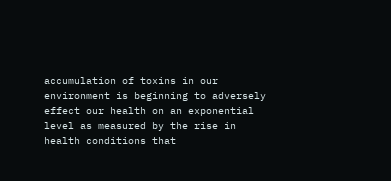accumulation of toxins in our environment is beginning to adversely effect our health on an exponential level as measured by the rise in health conditions that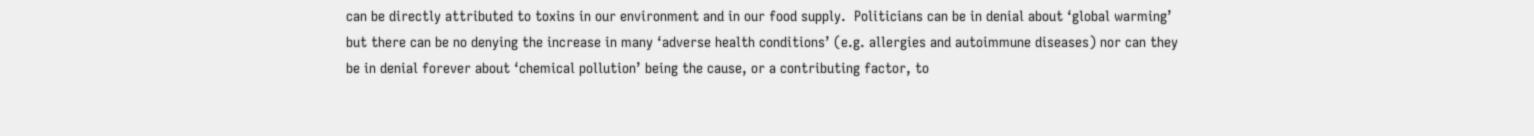can be directly attributed to toxins in our environment and in our food supply.  Politicians can be in denial about ‘global warming’ but there can be no denying the increase in many ‘adverse health conditions’ (e.g. allergies and autoimmune diseases) nor can they be in denial forever about ‘chemical pollution’ being the cause, or a contributing factor, to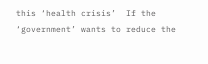this ‘health crisis’  If the ‘government’ wants to reduce the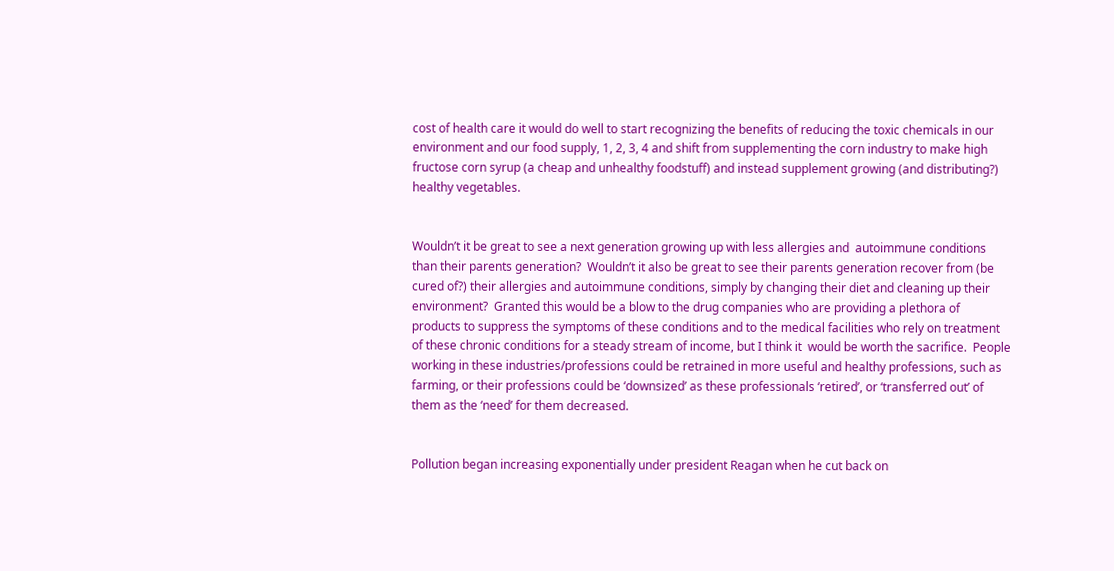cost of health care it would do well to start recognizing the benefits of reducing the toxic chemicals in our environment and our food supply, 1, 2, 3, 4 and shift from supplementing the corn industry to make high fructose corn syrup (a cheap and unhealthy foodstuff) and instead supplement growing (and distributing?) healthy vegetables.


Wouldn’t it be great to see a next generation growing up with less allergies and  autoimmune conditions than their parents generation?  Wouldn’t it also be great to see their parents generation recover from (be cured of?) their allergies and autoimmune conditions, simply by changing their diet and cleaning up their environment?  Granted this would be a blow to the drug companies who are providing a plethora of products to suppress the symptoms of these conditions and to the medical facilities who rely on treatment of these chronic conditions for a steady stream of income, but I think it  would be worth the sacrifice.  People working in these industries/professions could be retrained in more useful and healthy professions, such as farming, or their professions could be ‘downsized’ as these professionals ‘retired’, or ‘transferred out’ of  them as the ‘need’ for them decreased.


Pollution began increasing exponentially under president Reagan when he cut back on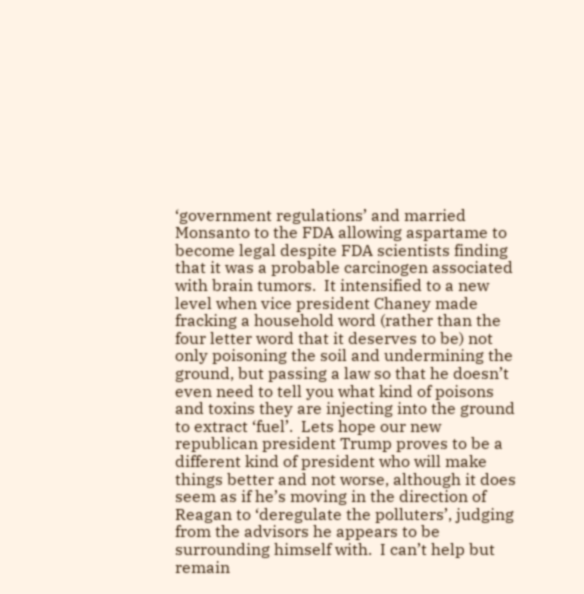‘government regulations’ and married Monsanto to the FDA allowing aspartame to become legal despite FDA scientists finding that it was a probable carcinogen associated with brain tumors.  It intensified to a new level when vice president Chaney made fracking a household word (rather than the four letter word that it deserves to be) not only poisoning the soil and undermining the ground, but passing a law so that he doesn’t even need to tell you what kind of poisons and toxins they are injecting into the ground to extract ‘fuel’.  Lets hope our new republican president Trump proves to be a different kind of president who will make things better and not worse, although it does seem as if he’s moving in the direction of Reagan to ‘deregulate the polluters’, judging from the advisors he appears to be surrounding himself with.  I can’t help but remain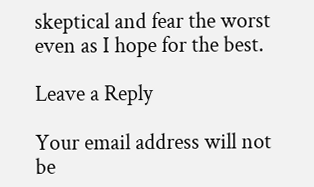skeptical and fear the worst even as I hope for the best.

Leave a Reply

Your email address will not be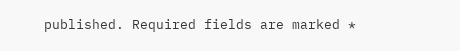published. Required fields are marked *